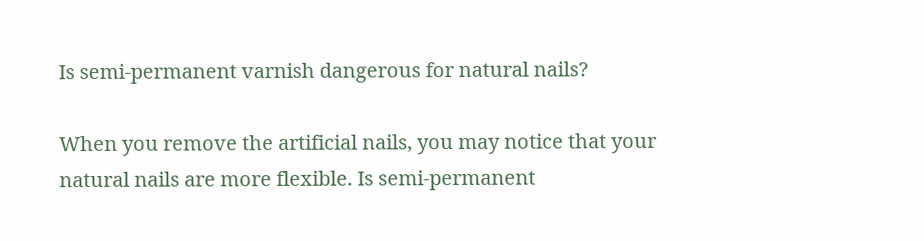Is semi-permanent varnish dangerous for natural nails?

When you remove the artificial nails, you may notice that your natural nails are more flexible. Is semi-permanent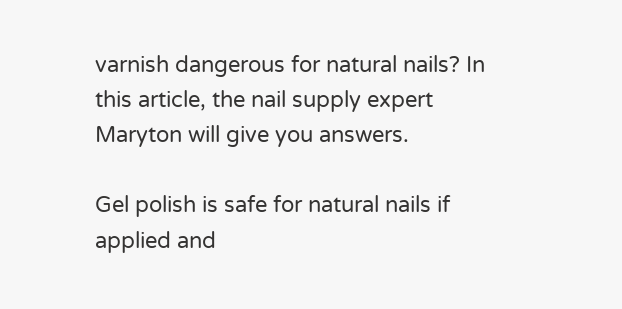varnish dangerous for natural nails? In this article, the nail supply expert Maryton will give you answers.

Gel polish is safe for natural nails if applied and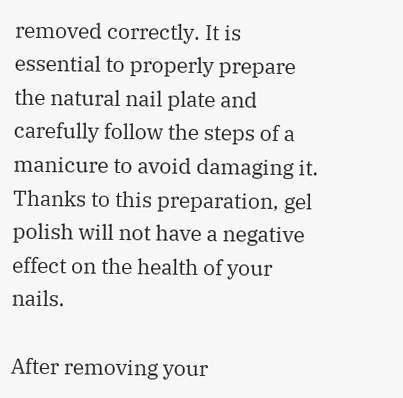removed correctly. It is essential to properly prepare the natural nail plate and carefully follow the steps of a manicure to avoid damaging it. Thanks to this preparation, gel polish will not have a negative effect on the health of your nails.

After removing your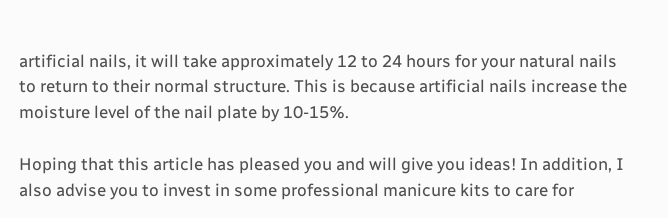artificial nails, it will take approximately 12 to 24 hours for your natural nails to return to their normal structure. This is because artificial nails increase the moisture level of the nail plate by 10-15%.

Hoping that this article has pleased you and will give you ideas! In addition, I also advise you to invest in some professional manicure kits to care for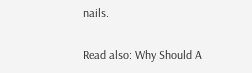nails.

Read also: Why Should A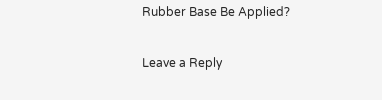Rubber Base Be Applied?

Leave a Reply